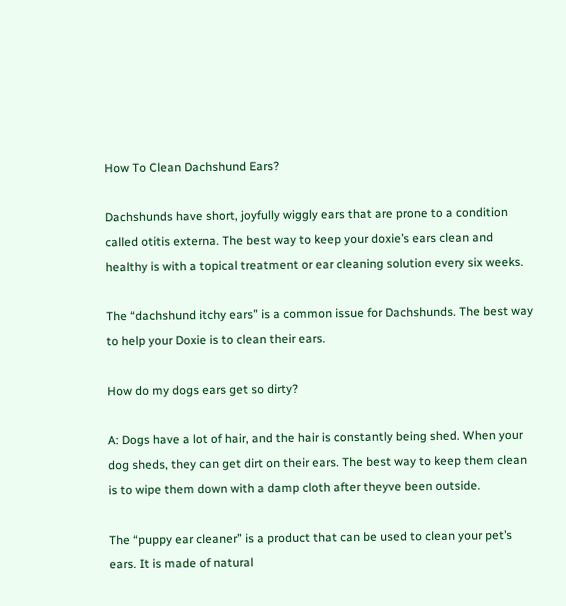How To Clean Dachshund Ears?

Dachshunds have short, joyfully wiggly ears that are prone to a condition called otitis externa. The best way to keep your doxie’s ears clean and healthy is with a topical treatment or ear cleaning solution every six weeks.

The “dachshund itchy ears” is a common issue for Dachshunds. The best way to help your Doxie is to clean their ears.

How do my dogs ears get so dirty?

A: Dogs have a lot of hair, and the hair is constantly being shed. When your dog sheds, they can get dirt on their ears. The best way to keep them clean is to wipe them down with a damp cloth after theyve been outside.

The “puppy ear cleaner” is a product that can be used to clean your pet’s ears. It is made of natural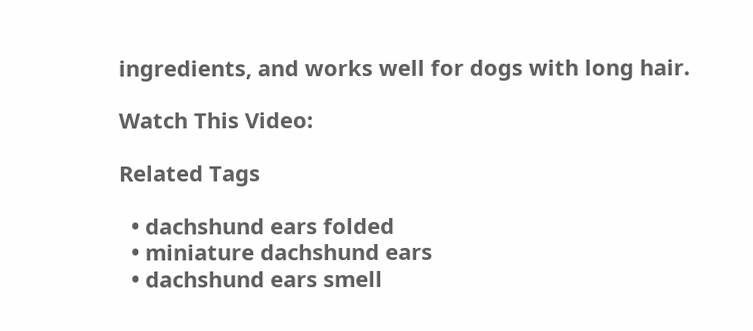ingredients, and works well for dogs with long hair.

Watch This Video:

Related Tags

  • dachshund ears folded
  • miniature dachshund ears
  • dachshund ears smell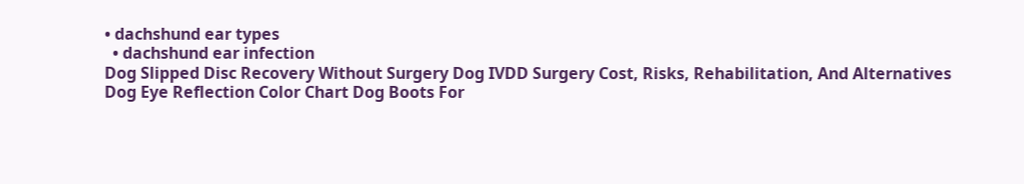• dachshund ear types
  • dachshund ear infection
Dog Slipped Disc Recovery Without Surgery Dog IVDD Surgery Cost, Risks, Rehabilitation, And Alternatives Dog Eye Reflection Color Chart Dog Boots For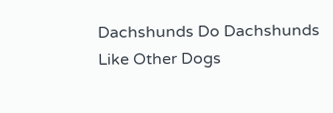Dachshunds Do Dachshunds Like Other Dogs